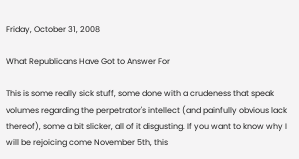Friday, October 31, 2008

What Republicans Have Got to Answer For

This is some really sick stuff, some done with a crudeness that speak volumes regarding the perpetrator's intellect (and painfully obvious lack thereof), some a bit slicker, all of it disgusting. If you want to know why I will be rejoicing come November 5th, this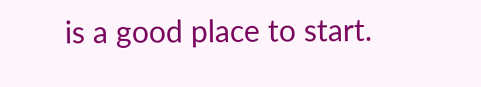is a good place to start.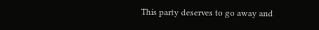This party deserves to go away and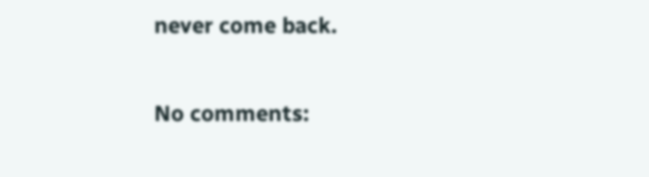never come back.

No comments: